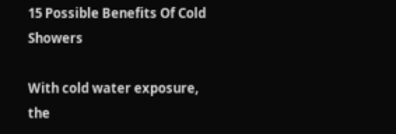15 Possible Benefits Of Cold Showers

With cold water exposure, the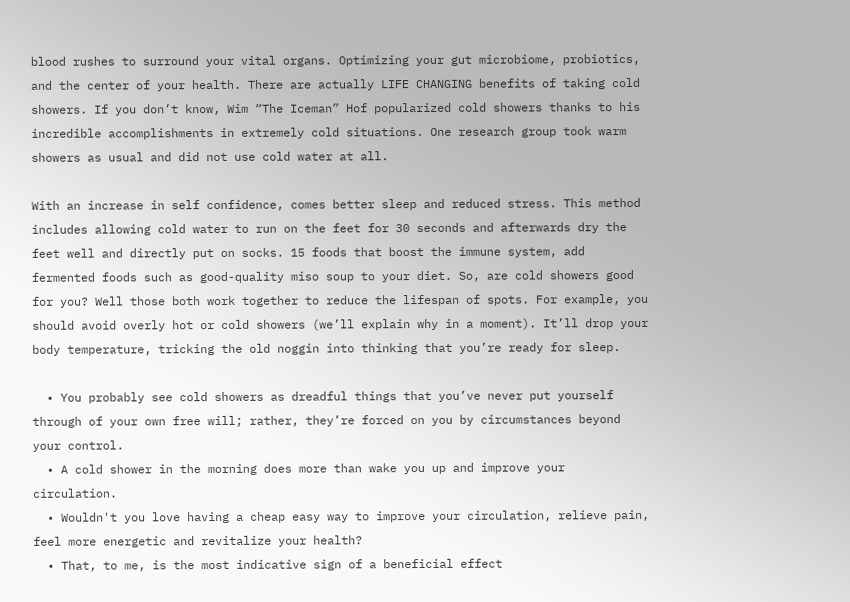blood rushes to surround your vital organs. Optimizing your gut microbiome, probiotics, and the center of your health. There are actually LIFE CHANGING benefits of taking cold showers. If you don’t know, Wim “The Iceman” Hof popularized cold showers thanks to his incredible accomplishments in extremely cold situations. One research group took warm showers as usual and did not use cold water at all.

With an increase in self confidence, comes better sleep and reduced stress. This method includes allowing cold water to run on the feet for 30 seconds and afterwards dry the feet well and directly put on socks. 15 foods that boost the immune system, add fermented foods such as good-quality miso soup to your diet. So, are cold showers good for you? Well those both work together to reduce the lifespan of spots. For example, you should avoid overly hot or cold showers (we’ll explain why in a moment). It’ll drop your body temperature, tricking the old noggin into thinking that you’re ready for sleep.

  • You probably see cold showers as dreadful things that you’ve never put yourself through of your own free will; rather, they’re forced on you by circumstances beyond your control.
  • A cold shower in the morning does more than wake you up and improve your circulation.
  • Wouldn't you love having a cheap easy way to improve your circulation, relieve pain, feel more energetic and revitalize your health?
  • That, to me, is the most indicative sign of a beneficial effect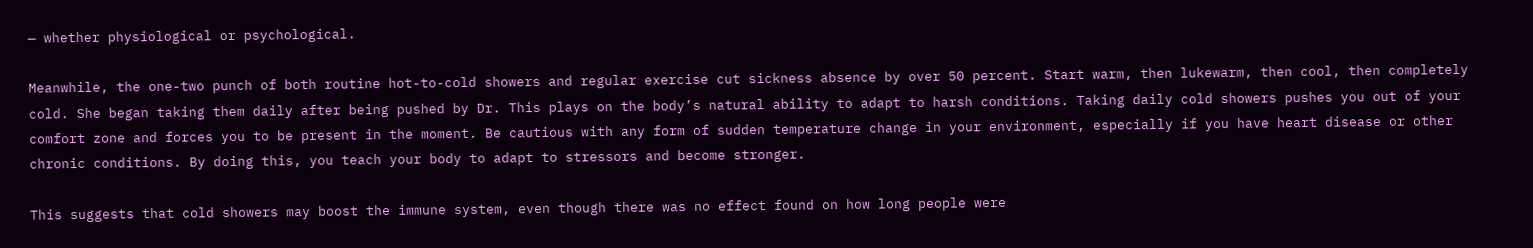— whether physiological or psychological.

Meanwhile, the one-two punch of both routine hot-to-cold showers and regular exercise cut sickness absence by over 50 percent. Start warm, then lukewarm, then cool, then completely cold. She began taking them daily after being pushed by Dr. This plays on the body’s natural ability to adapt to harsh conditions. Taking daily cold showers pushes you out of your comfort zone and forces you to be present in the moment. Be cautious with any form of sudden temperature change in your environment, especially if you have heart disease or other chronic conditions. By doing this, you teach your body to adapt to stressors and become stronger.

This suggests that cold showers may boost the immune system, even though there was no effect found on how long people were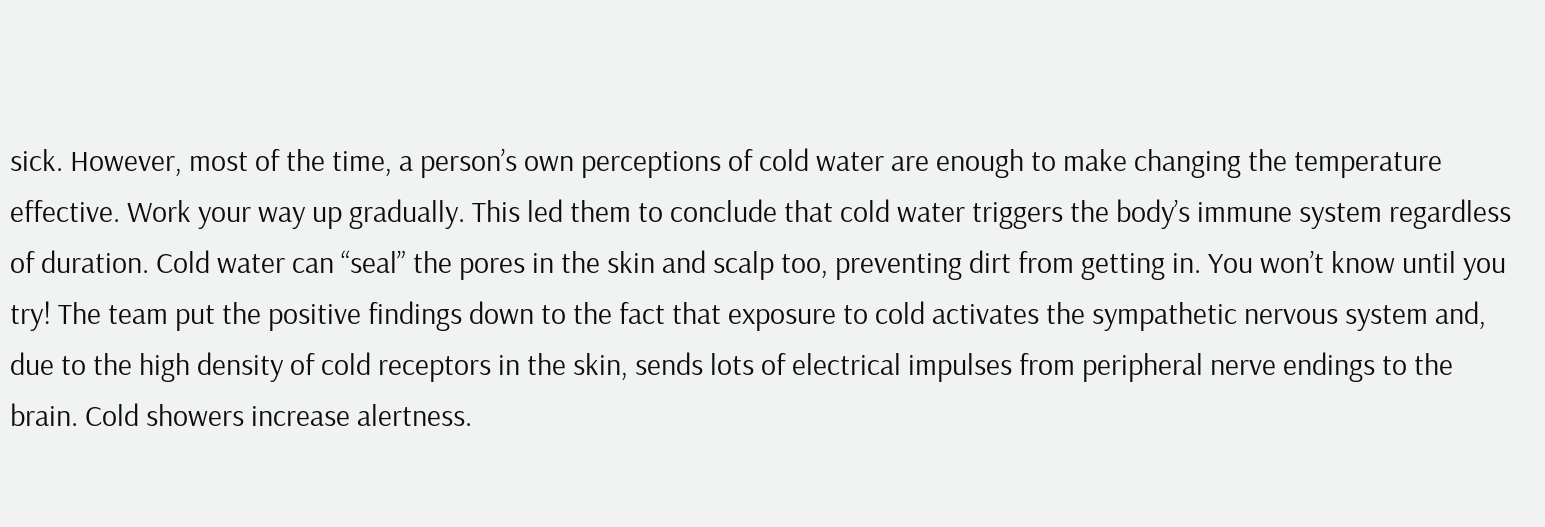sick. However, most of the time, a person’s own perceptions of cold water are enough to make changing the temperature effective. Work your way up gradually. This led them to conclude that cold water triggers the body’s immune system regardless of duration. Cold water can “seal” the pores in the skin and scalp too, preventing dirt from getting in. You won’t know until you try! The team put the positive findings down to the fact that exposure to cold activates the sympathetic nervous system and, due to the high density of cold receptors in the skin, sends lots of electrical impulses from peripheral nerve endings to the brain. Cold showers increase alertness.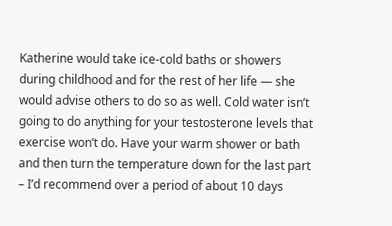Katherine would take ice-cold baths or showers during childhood and for the rest of her life — she would advise others to do so as well. Cold water isn’t going to do anything for your testosterone levels that exercise won’t do. Have your warm shower or bath and then turn the temperature down for the last part – I’d recommend over a period of about 10 days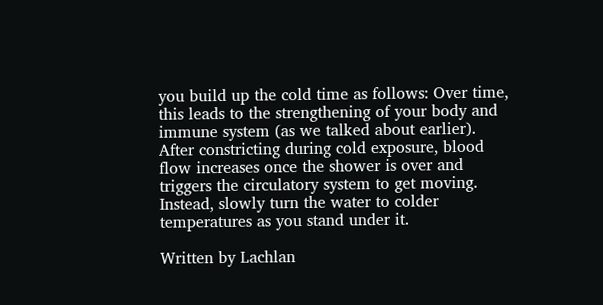you build up the cold time as follows: Over time, this leads to the strengthening of your body and immune system (as we talked about earlier). After constricting during cold exposure, blood flow increases once the shower is over and triggers the circulatory system to get moving. Instead, slowly turn the water to colder temperatures as you stand under it.

Written by Lachlan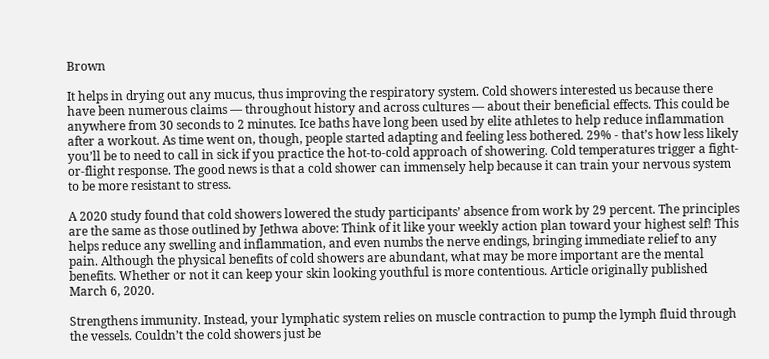Brown

It helps in drying out any mucus, thus improving the respiratory system. Cold showers interested us because there have been numerous claims — throughout history and across cultures — about their beneficial effects. This could be anywhere from 30 seconds to 2 minutes. Ice baths have long been used by elite athletes to help reduce inflammation after a workout. As time went on, though, people started adapting and feeling less bothered. 29% - that’s how less likely you’ll be to need to call in sick if you practice the hot-to-cold approach of showering. Cold temperatures trigger a fight-or-flight response. The good news is that a cold shower can immensely help because it can train your nervous system to be more resistant to stress.

A 2020 study found that cold showers lowered the study participants’ absence from work by 29 percent. The principles are the same as those outlined by Jethwa above: Think of it like your weekly action plan toward your highest self! This helps reduce any swelling and inflammation, and even numbs the nerve endings, bringing immediate relief to any pain. Although the physical benefits of cold showers are abundant, what may be more important are the mental benefits. Whether or not it can keep your skin looking youthful is more contentious. Article originally published March 6, 2020.

Strengthens immunity. Instead, your lymphatic system relies on muscle contraction to pump the lymph fluid through the vessels. Couldn’t the cold showers just be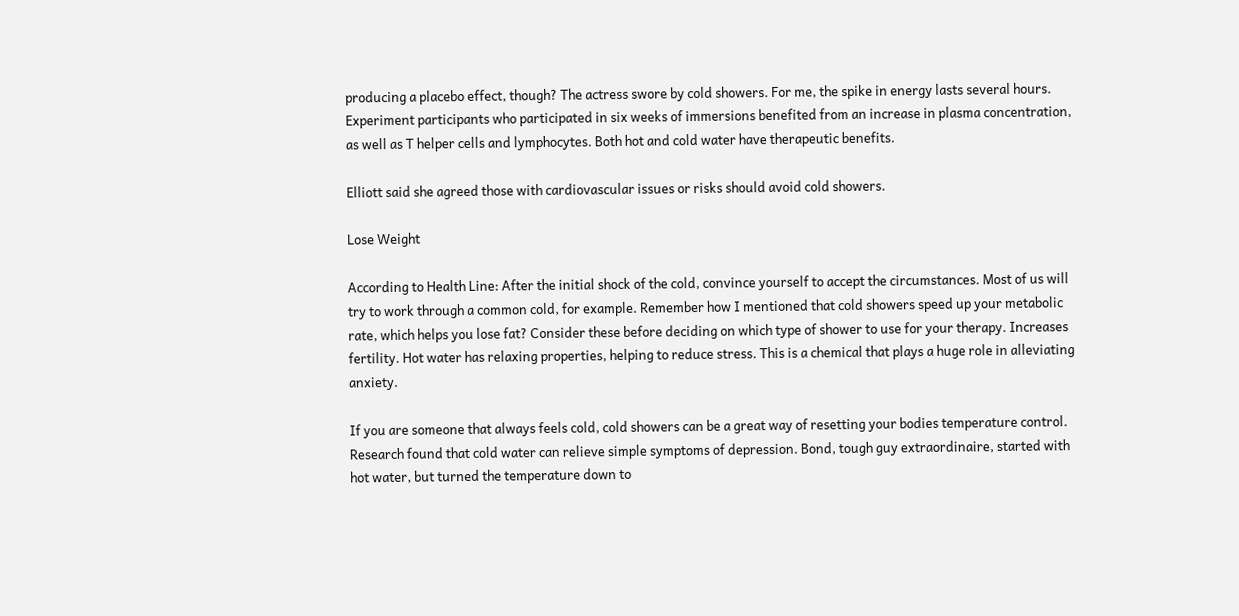producing a placebo effect, though? The actress swore by cold showers. For me, the spike in energy lasts several hours. Experiment participants who participated in six weeks of immersions benefited from an increase in plasma concentration, as well as T helper cells and lymphocytes. Both hot and cold water have therapeutic benefits.

Elliott said she agreed those with cardiovascular issues or risks should avoid cold showers.

Lose Weight

According to Health Line: After the initial shock of the cold, convince yourself to accept the circumstances. Most of us will try to work through a common cold, for example. Remember how I mentioned that cold showers speed up your metabolic rate, which helps you lose fat? Consider these before deciding on which type of shower to use for your therapy. Increases fertility. Hot water has relaxing properties, helping to reduce stress. This is a chemical that plays a huge role in alleviating anxiety.

If you are someone that always feels cold, cold showers can be a great way of resetting your bodies temperature control. Research found that cold water can relieve simple symptoms of depression. Bond, tough guy extraordinaire, started with hot water, but turned the temperature down to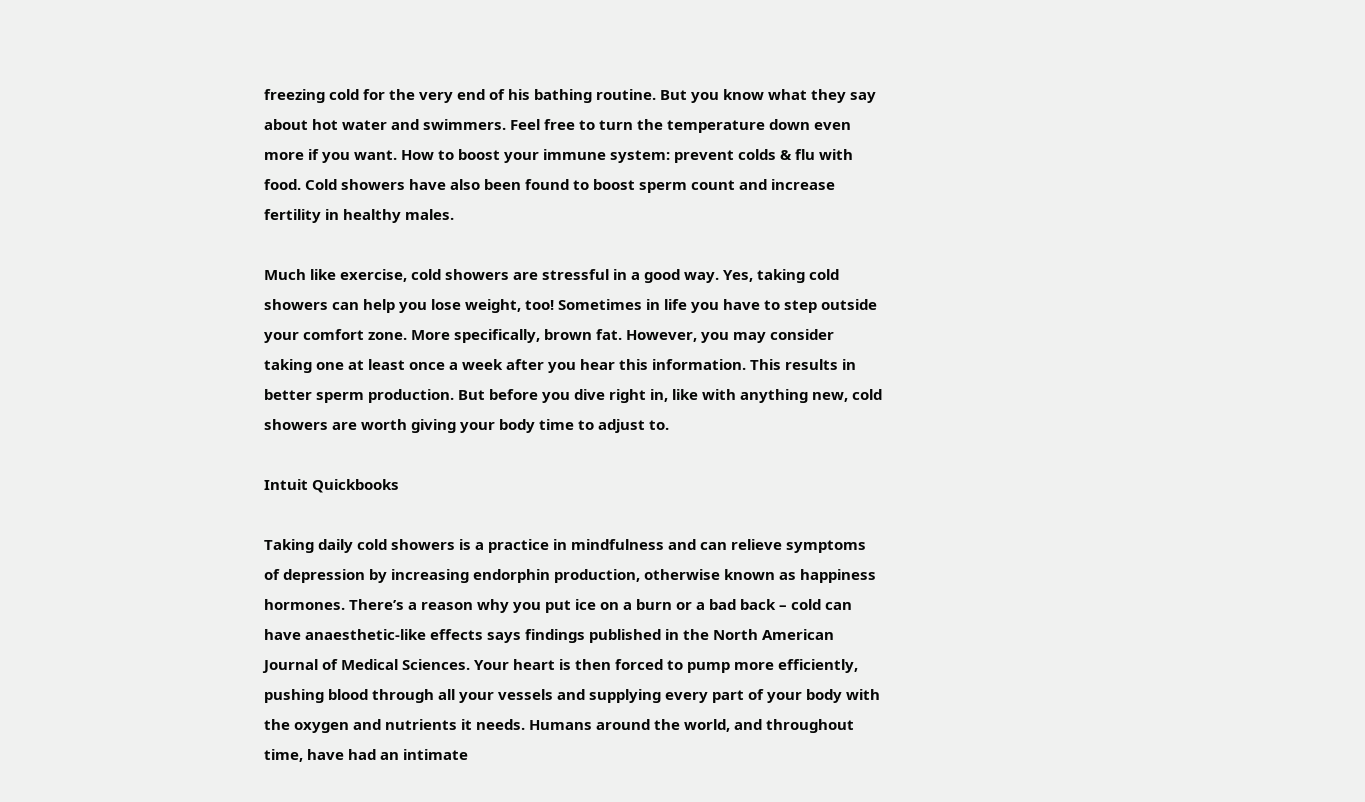freezing cold for the very end of his bathing routine. But you know what they say about hot water and swimmers. Feel free to turn the temperature down even more if you want. How to boost your immune system: prevent colds & flu with food. Cold showers have also been found to boost sperm count and increase fertility in healthy males.

Much like exercise, cold showers are stressful in a good way. Yes, taking cold showers can help you lose weight, too! Sometimes in life you have to step outside your comfort zone. More specifically, brown fat. However, you may consider taking one at least once a week after you hear this information. This results in better sperm production. But before you dive right in, like with anything new, cold showers are worth giving your body time to adjust to.

Intuit Quickbooks

Taking daily cold showers is a practice in mindfulness and can relieve symptoms of depression by increasing endorphin production, otherwise known as happiness hormones. There’s a reason why you put ice on a burn or a bad back – cold can have anaesthetic-like effects says findings published in the North American Journal of Medical Sciences. Your heart is then forced to pump more efficiently, pushing blood through all your vessels and supplying every part of your body with the oxygen and nutrients it needs. Humans around the world, and throughout time, have had an intimate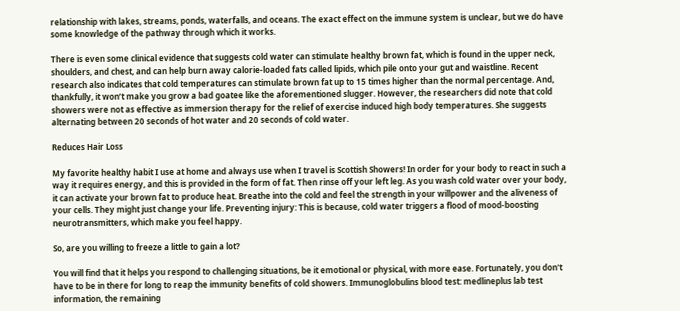relationship with lakes, streams, ponds, waterfalls, and oceans. The exact effect on the immune system is unclear, but we do have some knowledge of the pathway through which it works.

There is even some clinical evidence that suggests cold water can stimulate healthy brown fat, which is found in the upper neck, shoulders, and chest, and can help burn away calorie-loaded fats called lipids, which pile onto your gut and waistline. Recent research also indicates that cold temperatures can stimulate brown fat up to 15 times higher than the normal percentage. And, thankfully, it won’t make you grow a bad goatee like the aforementioned slugger. However, the researchers did note that cold showers were not as effective as immersion therapy for the relief of exercise induced high body temperatures. She suggests alternating between 20 seconds of hot water and 20 seconds of cold water.

Reduces Hair Loss

My favorite healthy habit I use at home and always use when I travel is Scottish Showers! In order for your body to react in such a way it requires energy, and this is provided in the form of fat. Then rinse off your left leg. As you wash cold water over your body, it can activate your brown fat to produce heat. Breathe into the cold and feel the strength in your willpower and the aliveness of your cells. They might just change your life. Preventing injury: This is because, cold water triggers a flood of mood-boosting neurotransmitters, which make you feel happy.

So, are you willing to freeze a little to gain a lot?

You will find that it helps you respond to challenging situations, be it emotional or physical, with more ease. Fortunately, you don't have to be in there for long to reap the immunity benefits of cold showers. Immunoglobulins blood test: medlineplus lab test information, the remaining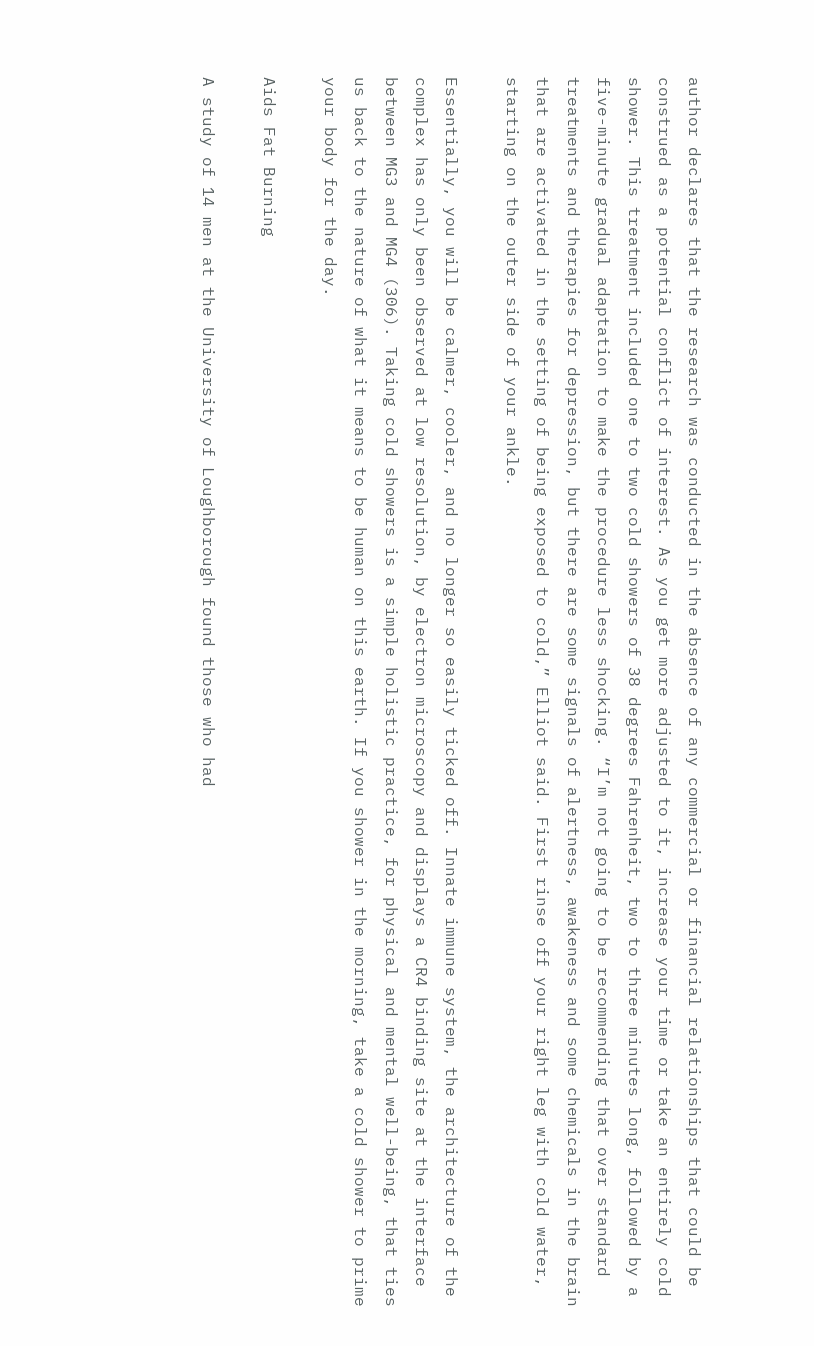author declares that the research was conducted in the absence of any commercial or financial relationships that could be construed as a potential conflict of interest. As you get more adjusted to it, increase your time or take an entirely cold shower. This treatment included one to two cold showers of 38 degrees Fahrenheit, two to three minutes long, followed by a five-minute gradual adaptation to make the procedure less shocking. “I’m not going to be recommending that over standard treatments and therapies for depression, but there are some signals of alertness, awakeness and some chemicals in the brain that are activated in the setting of being exposed to cold,” Elliot said. First rinse off your right leg with cold water, starting on the outer side of your ankle.

Essentially, you will be calmer, cooler, and no longer so easily ticked off. Innate immune system, the architecture of the complex has only been observed at low resolution, by electron microscopy and displays a CR4 binding site at the interface between MG3 and MG4 (306). Taking cold showers is a simple holistic practice, for physical and mental well-being, that ties us back to the nature of what it means to be human on this earth. If you shower in the morning, take a cold shower to prime your body for the day.

Aids Fat Burning

A study of 14 men at the University of Loughborough found those who had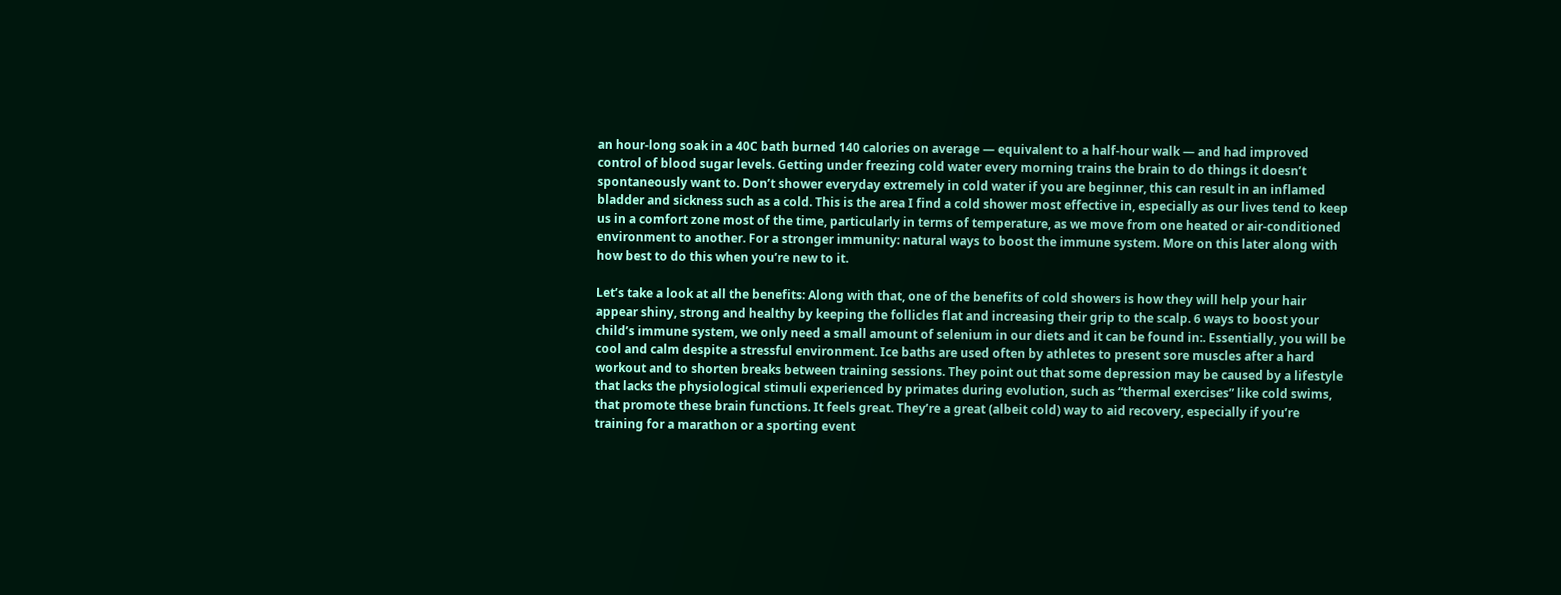an hour-long soak in a 40C bath burned 140 calories on average — equivalent to a half-hour walk — and had improved control of blood sugar levels. Getting under freezing cold water every morning trains the brain to do things it doesn’t spontaneously want to. Don’t shower everyday extremely in cold water if you are beginner, this can result in an inflamed bladder and sickness such as a cold. This is the area I find a cold shower most effective in, especially as our lives tend to keep us in a comfort zone most of the time, particularly in terms of temperature, as we move from one heated or air-conditioned environment to another. For a stronger immunity: natural ways to boost the immune system. More on this later along with how best to do this when you’re new to it.

Let’s take a look at all the benefits: Along with that, one of the benefits of cold showers is how they will help your hair appear shiny, strong and healthy by keeping the follicles flat and increasing their grip to the scalp. 6 ways to boost your child’s immune system, we only need a small amount of selenium in our diets and it can be found in:. Essentially, you will be cool and calm despite a stressful environment. Ice baths are used often by athletes to present sore muscles after a hard workout and to shorten breaks between training sessions. They point out that some depression may be caused by a lifestyle that lacks the physiological stimuli experienced by primates during evolution, such as “thermal exercises” like cold swims, that promote these brain functions. It feels great. They’re a great (albeit cold) way to aid recovery, especially if you’re training for a marathon or a sporting event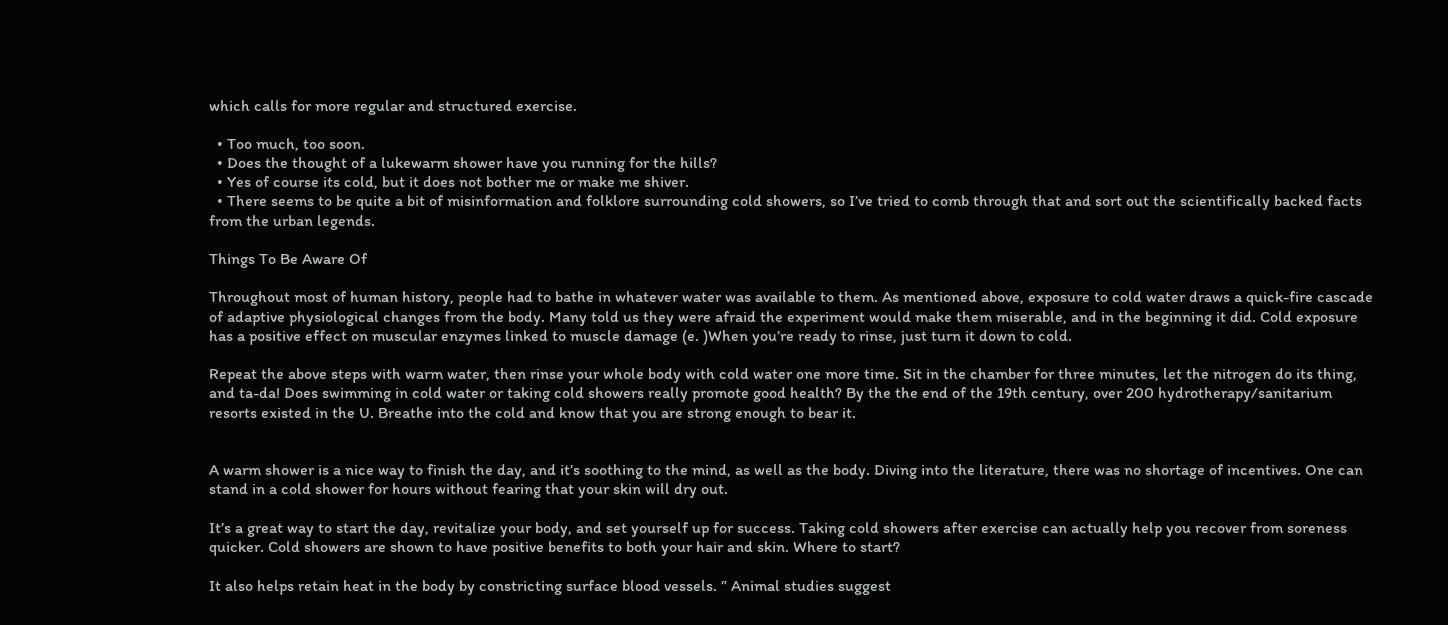which calls for more regular and structured exercise.

  • Too much, too soon.
  • Does the thought of a lukewarm shower have you running for the hills?
  • Yes of course its cold, but it does not bother me or make me shiver.
  • There seems to be quite a bit of misinformation and folklore surrounding cold showers, so I’ve tried to comb through that and sort out the scientifically backed facts from the urban legends.

Things To Be Aware Of

Throughout most of human history, people had to bathe in whatever water was available to them. As mentioned above, exposure to cold water draws a quick-fire cascade of adaptive physiological changes from the body. Many told us they were afraid the experiment would make them miserable, and in the beginning it did. Cold exposure has a positive effect on muscular enzymes linked to muscle damage (e. )When you’re ready to rinse, just turn it down to cold.

Repeat the above steps with warm water, then rinse your whole body with cold water one more time. Sit in the chamber for three minutes, let the nitrogen do its thing, and ta-da! Does swimming in cold water or taking cold showers really promote good health? By the the end of the 19th century, over 200 hydrotherapy/sanitarium resorts existed in the U. Breathe into the cold and know that you are strong enough to bear it.


A warm shower is a nice way to finish the day, and it’s soothing to the mind, as well as the body. Diving into the literature, there was no shortage of incentives. One can stand in a cold shower for hours without fearing that your skin will dry out.

It’s a great way to start the day, revitalize your body, and set yourself up for success. Taking cold showers after exercise can actually help you recover from soreness quicker. Cold showers are shown to have positive benefits to both your hair and skin. Where to start?

It also helps retain heat in the body by constricting surface blood vessels. ” Animal studies suggest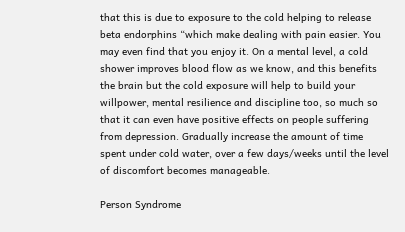that this is due to exposure to the cold helping to release beta endorphins “which make dealing with pain easier. You may even find that you enjoy it. On a mental level, a cold shower improves blood flow as we know, and this benefits the brain but the cold exposure will help to build your willpower, mental resilience and discipline too, so much so that it can even have positive effects on people suffering from depression. Gradually increase the amount of time spent under cold water, over a few days/weeks until the level of discomfort becomes manageable.

Person Syndrome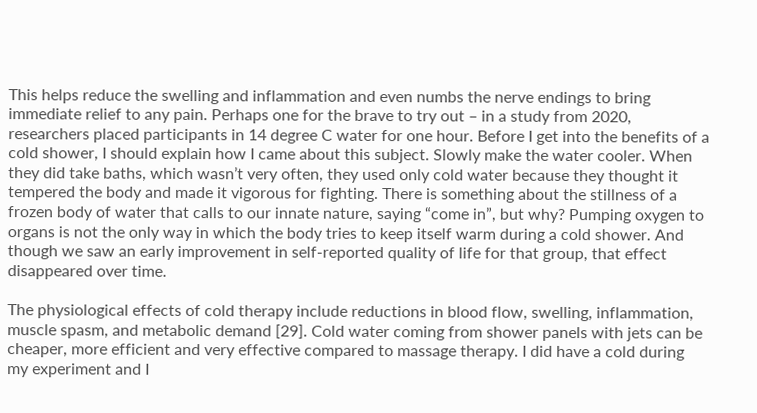This helps reduce the swelling and inflammation and even numbs the nerve endings to bring immediate relief to any pain. Perhaps one for the brave to try out – in a study from 2020, researchers placed participants in 14 degree C water for one hour. Before I get into the benefits of a cold shower, I should explain how I came about this subject. Slowly make the water cooler. When they did take baths, which wasn’t very often, they used only cold water because they thought it tempered the body and made it vigorous for fighting. There is something about the stillness of a frozen body of water that calls to our innate nature, saying “come in”, but why? Pumping oxygen to organs is not the only way in which the body tries to keep itself warm during a cold shower. And though we saw an early improvement in self-reported quality of life for that group, that effect disappeared over time.

The physiological effects of cold therapy include reductions in blood flow, swelling, inflammation, muscle spasm, and metabolic demand [29]. Cold water coming from shower panels with jets can be cheaper, more efficient and very effective compared to massage therapy. I did have a cold during my experiment and I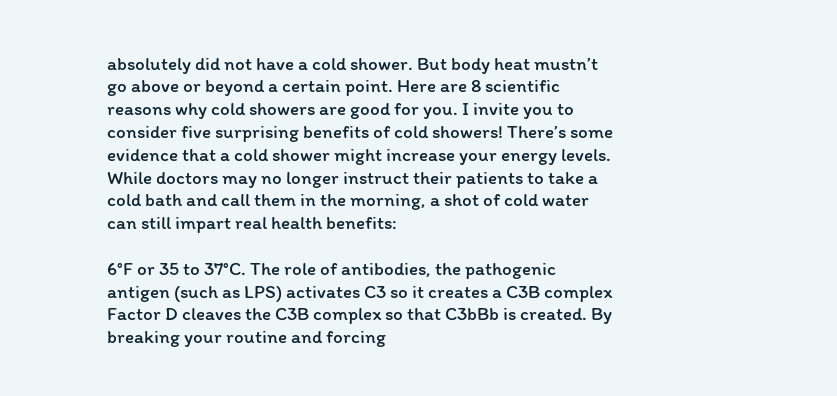absolutely did not have a cold shower. But body heat mustn’t go above or beyond a certain point. Here are 8 scientific reasons why cold showers are good for you. I invite you to consider five surprising benefits of cold showers! There’s some evidence that a cold shower might increase your energy levels. While doctors may no longer instruct their patients to take a cold bath and call them in the morning, a shot of cold water can still impart real health benefits:

6°F or 35 to 37°C. The role of antibodies, the pathogenic antigen (such as LPS) activates C3 so it creates a C3B complex Factor D cleaves the C3B complex so that C3bBb is created. By breaking your routine and forcing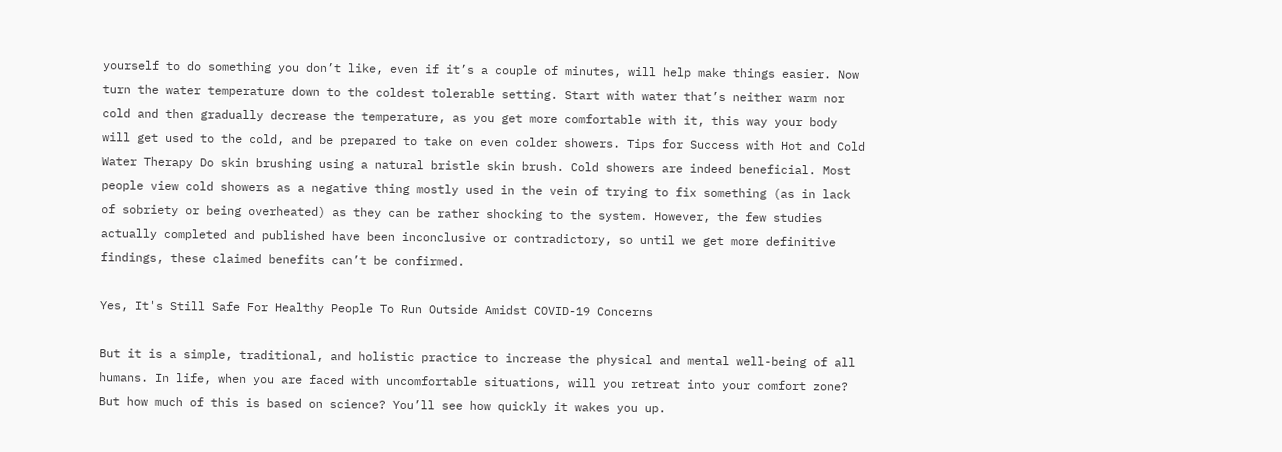yourself to do something you don’t like, even if it’s a couple of minutes, will help make things easier. Now turn the water temperature down to the coldest tolerable setting. Start with water that’s neither warm nor cold and then gradually decrease the temperature, as you get more comfortable with it, this way your body will get used to the cold, and be prepared to take on even colder showers. Tips for Success with Hot and Cold Water Therapy Do skin brushing using a natural bristle skin brush. Cold showers are indeed beneficial. Most people view cold showers as a negative thing mostly used in the vein of trying to fix something (as in lack of sobriety or being overheated) as they can be rather shocking to the system. However, the few studies actually completed and published have been inconclusive or contradictory, so until we get more definitive findings, these claimed benefits can’t be confirmed.

Yes, It's Still Safe For Healthy People To Run Outside Amidst COVID-19 Concerns

But it is a simple, traditional, and holistic practice to increase the physical and mental well-being of all humans. In life, when you are faced with uncomfortable situations, will you retreat into your comfort zone? But how much of this is based on science? You’ll see how quickly it wakes you up.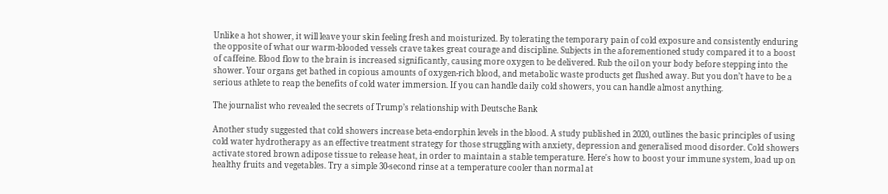Unlike a hot shower, it will leave your skin feeling fresh and moisturized. By tolerating the temporary pain of cold exposure and consistently enduring the opposite of what our warm-blooded vessels crave takes great courage and discipline. Subjects in the aforementioned study compared it to a boost of caffeine. Blood flow to the brain is increased significantly, causing more oxygen to be delivered. Rub the oil on your body before stepping into the shower. Your organs get bathed in copious amounts of oxygen-rich blood, and metabolic waste products get flushed away. But you don’t have to be a serious athlete to reap the benefits of cold water immersion. If you can handle daily cold showers, you can handle almost anything.

The journalist who revealed the secrets of Trump’s relationship with Deutsche Bank

Another study suggested that cold showers increase beta-endorphin levels in the blood. A study published in 2020, outlines the basic principles of using cold water hydrotherapy as an effective treatment strategy for those struggling with anxiety, depression and generalised mood disorder. Cold showers activate stored brown adipose tissue to release heat, in order to maintain a stable temperature. Here's how to boost your immune system, load up on healthy fruits and vegetables. Try a simple 30-second rinse at a temperature cooler than normal at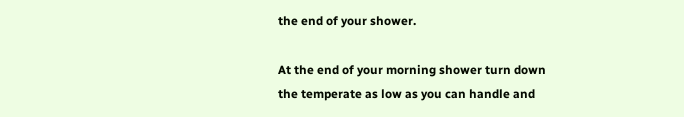the end of your shower.

At the end of your morning shower turn down the temperate as low as you can handle and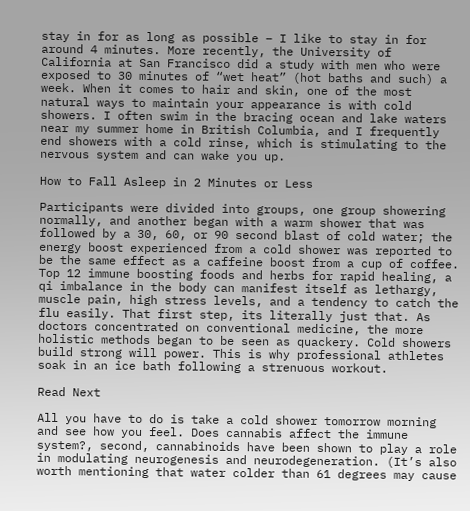stay in for as long as possible – I like to stay in for around 4 minutes. More recently, the University of California at San Francisco did a study with men who were exposed to 30 minutes of “wet heat” (hot baths and such) a week. When it comes to hair and skin, one of the most natural ways to maintain your appearance is with cold showers. I often swim in the bracing ocean and lake waters near my summer home in British Columbia, and I frequently end showers with a cold rinse, which is stimulating to the nervous system and can wake you up.

How to Fall Asleep in 2 Minutes or Less

Participants were divided into groups, one group showering normally, and another began with a warm shower that was followed by a 30, 60, or 90 second blast of cold water; the energy boost experienced from a cold shower was reported to be the same effect as a caffeine boost from a cup of coffee. Top 12 immune boosting foods and herbs for rapid healing, a qi imbalance in the body can manifest itself as lethargy, muscle pain, high stress levels, and a tendency to catch the flu easily. That first step, its literally just that. As doctors concentrated on conventional medicine, the more holistic methods began to be seen as quackery. Cold showers build strong will power. This is why professional athletes soak in an ice bath following a strenuous workout.

Read Next

All you have to do is take a cold shower tomorrow morning and see how you feel. Does cannabis affect the immune system?, second, cannabinoids have been shown to play a role in modulating neurogenesis and neurodegeneration. (It’s also worth mentioning that water colder than 61 degrees may cause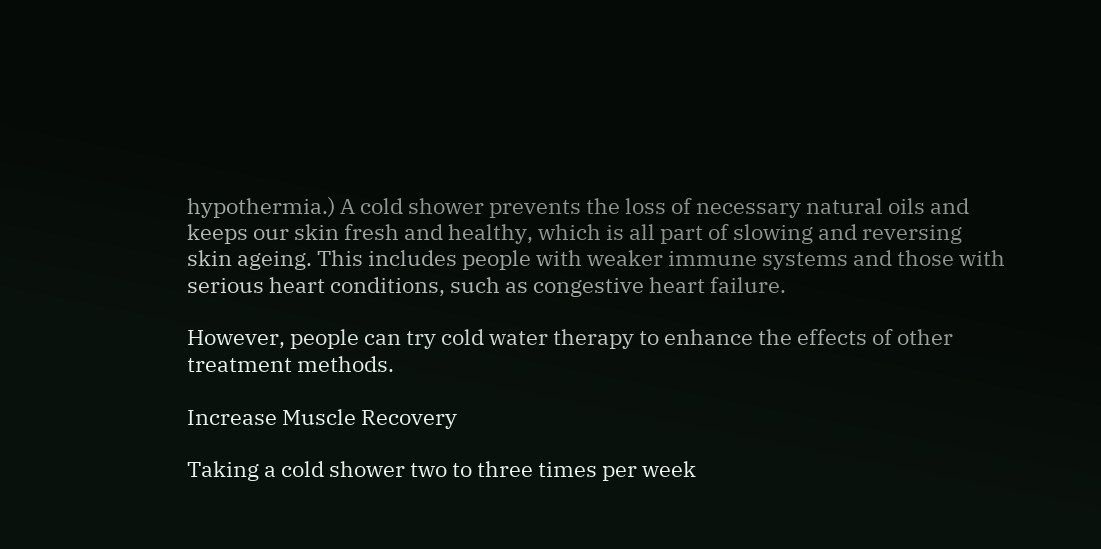hypothermia.) A cold shower prevents the loss of necessary natural oils and keeps our skin fresh and healthy, which is all part of slowing and reversing skin ageing. This includes people with weaker immune systems and those with serious heart conditions, such as congestive heart failure.

However, people can try cold water therapy to enhance the effects of other treatment methods.

Increase Muscle Recovery

Taking a cold shower two to three times per week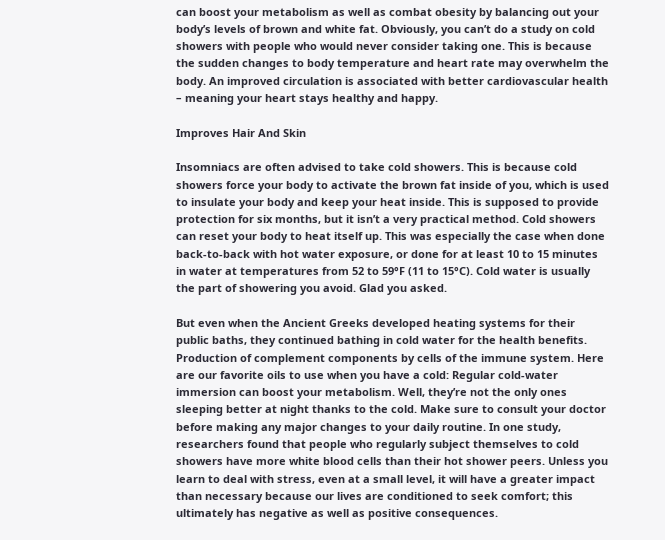can boost your metabolism as well as combat obesity by balancing out your body’s levels of brown and white fat. Obviously, you can’t do a study on cold showers with people who would never consider taking one. This is because the sudden changes to body temperature and heart rate may overwhelm the body. An improved circulation is associated with better cardiovascular health – meaning your heart stays healthy and happy.

Improves Hair And Skin

Insomniacs are often advised to take cold showers. This is because cold showers force your body to activate the brown fat inside of you, which is used to insulate your body and keep your heat inside. This is supposed to provide protection for six months, but it isn’t a very practical method. Cold showers can reset your body to heat itself up. This was especially the case when done back-to-back with hot water exposure, or done for at least 10 to 15 minutes in water at temperatures from 52 to 59°F (11 to 15°C). Cold water is usually the part of showering you avoid. Glad you asked.

But even when the Ancient Greeks developed heating systems for their public baths, they continued bathing in cold water for the health benefits. Production of complement components by cells of the immune system. Here are our favorite oils to use when you have a cold: Regular cold-water immersion can boost your metabolism. Well, they’re not the only ones sleeping better at night thanks to the cold. Make sure to consult your doctor before making any major changes to your daily routine. In one study, researchers found that people who regularly subject themselves to cold showers have more white blood cells than their hot shower peers. Unless you learn to deal with stress, even at a small level, it will have a greater impact than necessary because our lives are conditioned to seek comfort; this ultimately has negative as well as positive consequences.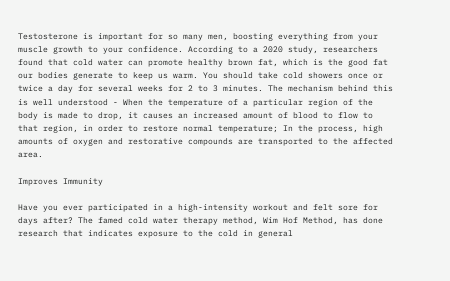Testosterone is important for so many men, boosting everything from your muscle growth to your confidence. According to a 2020 study, researchers found that cold water can promote healthy brown fat, which is the good fat our bodies generate to keep us warm. You should take cold showers once or twice a day for several weeks for 2 to 3 minutes. The mechanism behind this is well understood - When the temperature of a particular region of the body is made to drop, it causes an increased amount of blood to flow to that region, in order to restore normal temperature; In the process, high amounts of oxygen and restorative compounds are transported to the affected area.

Improves Immunity

Have you ever participated in a high-intensity workout and felt sore for days after? The famed cold water therapy method, Wim Hof Method, has done research that indicates exposure to the cold in general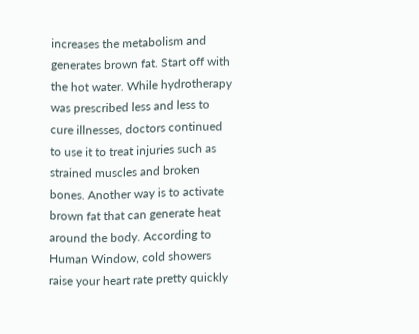increases the metabolism and generates brown fat. Start off with the hot water. While hydrotherapy was prescribed less and less to cure illnesses, doctors continued to use it to treat injuries such as strained muscles and broken bones. Another way is to activate brown fat that can generate heat around the body. According to Human Window, cold showers raise your heart rate pretty quickly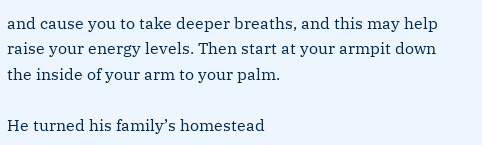and cause you to take deeper breaths, and this may help raise your energy levels. Then start at your armpit down the inside of your arm to your palm.

He turned his family’s homestead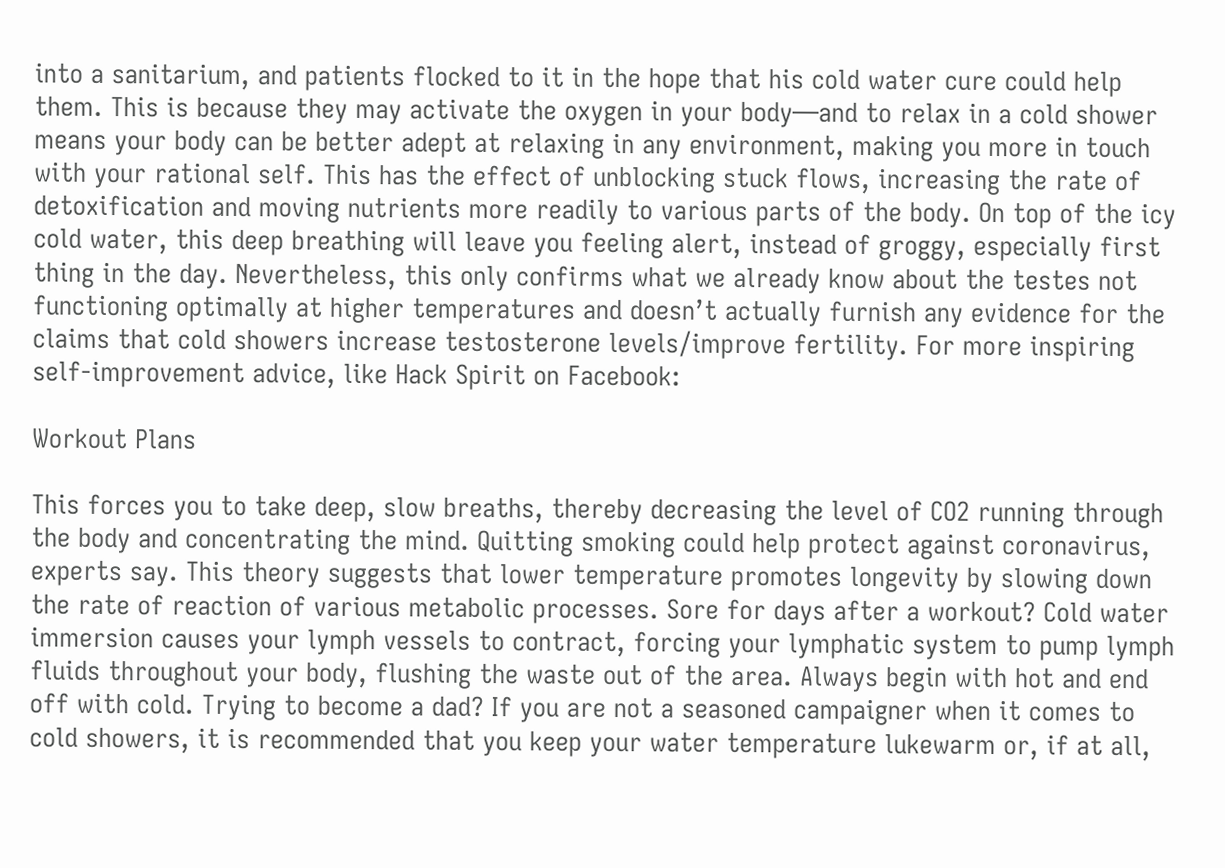into a sanitarium, and patients flocked to it in the hope that his cold water cure could help them. This is because they may activate the oxygen in your body—and to relax in a cold shower means your body can be better adept at relaxing in any environment, making you more in touch with your rational self. This has the effect of unblocking stuck flows, increasing the rate of detoxification and moving nutrients more readily to various parts of the body. On top of the icy cold water, this deep breathing will leave you feeling alert, instead of groggy, especially first thing in the day. Nevertheless, this only confirms what we already know about the testes not functioning optimally at higher temperatures and doesn’t actually furnish any evidence for the claims that cold showers increase testosterone levels/improve fertility. For more inspiring self-improvement advice, like Hack Spirit on Facebook:

Workout Plans

This forces you to take deep, slow breaths, thereby decreasing the level of CO2 running through the body and concentrating the mind. Quitting smoking could help protect against coronavirus, experts say. This theory suggests that lower temperature promotes longevity by slowing down the rate of reaction of various metabolic processes. Sore for days after a workout? Cold water immersion causes your lymph vessels to contract, forcing your lymphatic system to pump lymph fluids throughout your body, flushing the waste out of the area. Always begin with hot and end off with cold. Trying to become a dad? If you are not a seasoned campaigner when it comes to cold showers, it is recommended that you keep your water temperature lukewarm or, if at all,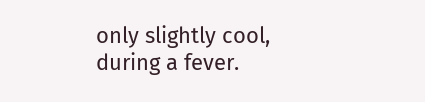only slightly cool, during a fever.